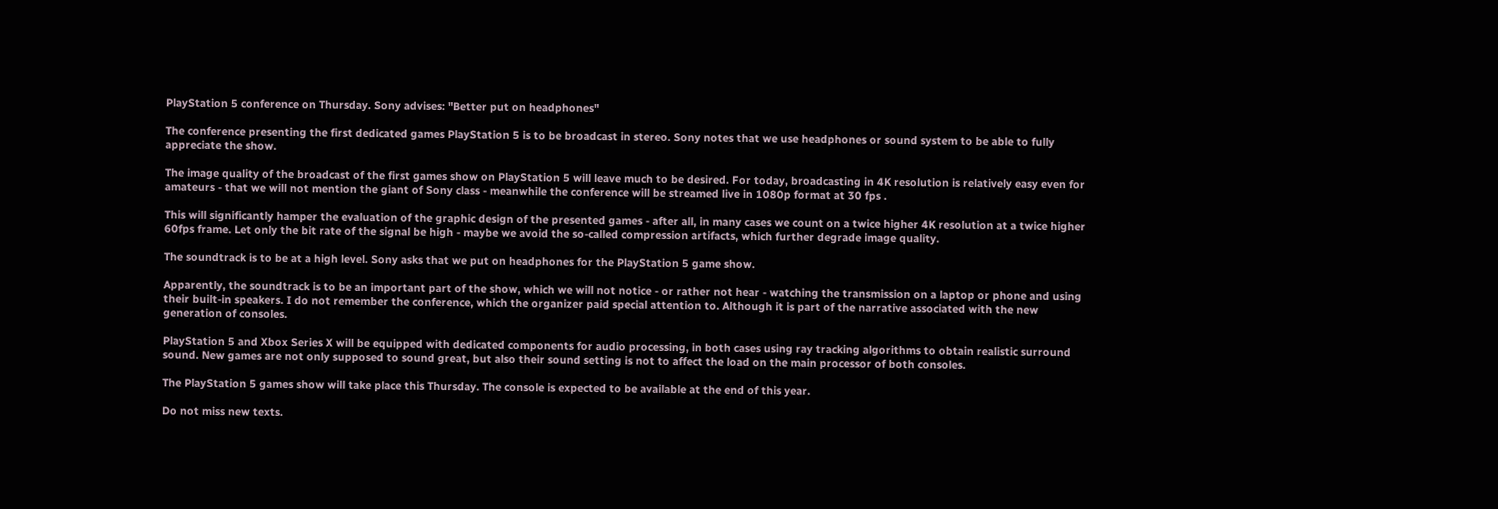PlayStation 5 conference on Thursday. Sony advises: "Better put on headphones"

The conference presenting the first dedicated games PlayStation 5 is to be broadcast in stereo. Sony notes that we use headphones or sound system to be able to fully appreciate the show.

The image quality of the broadcast of the first games show on PlayStation 5 will leave much to be desired. For today, broadcasting in 4K resolution is relatively easy even for amateurs - that we will not mention the giant of Sony class - meanwhile the conference will be streamed live in 1080p format at 30 fps .

This will significantly hamper the evaluation of the graphic design of the presented games - after all, in many cases we count on a twice higher 4K resolution at a twice higher 60fps frame. Let only the bit rate of the signal be high - maybe we avoid the so-called compression artifacts, which further degrade image quality.

The soundtrack is to be at a high level. Sony asks that we put on headphones for the PlayStation 5 game show.

Apparently, the soundtrack is to be an important part of the show, which we will not notice - or rather not hear - watching the transmission on a laptop or phone and using their built-in speakers. I do not remember the conference, which the organizer paid special attention to. Although it is part of the narrative associated with the new generation of consoles.

PlayStation 5 and Xbox Series X will be equipped with dedicated components for audio processing, in both cases using ray tracking algorithms to obtain realistic surround sound. New games are not only supposed to sound great, but also their sound setting is not to affect the load on the main processor of both consoles.

The PlayStation 5 games show will take place this Thursday. The console is expected to be available at the end of this year.

Do not miss new texts.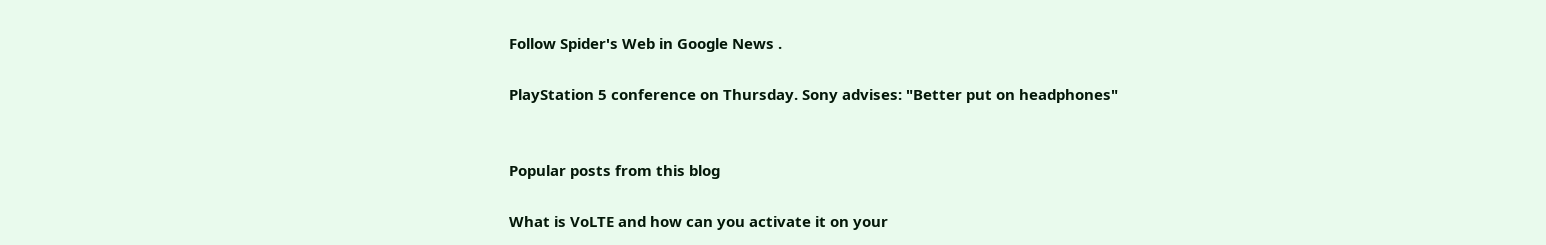Follow Spider's Web in Google News .

PlayStation 5 conference on Thursday. Sony advises: "Better put on headphones"


Popular posts from this blog

What is VoLTE and how can you activate it on your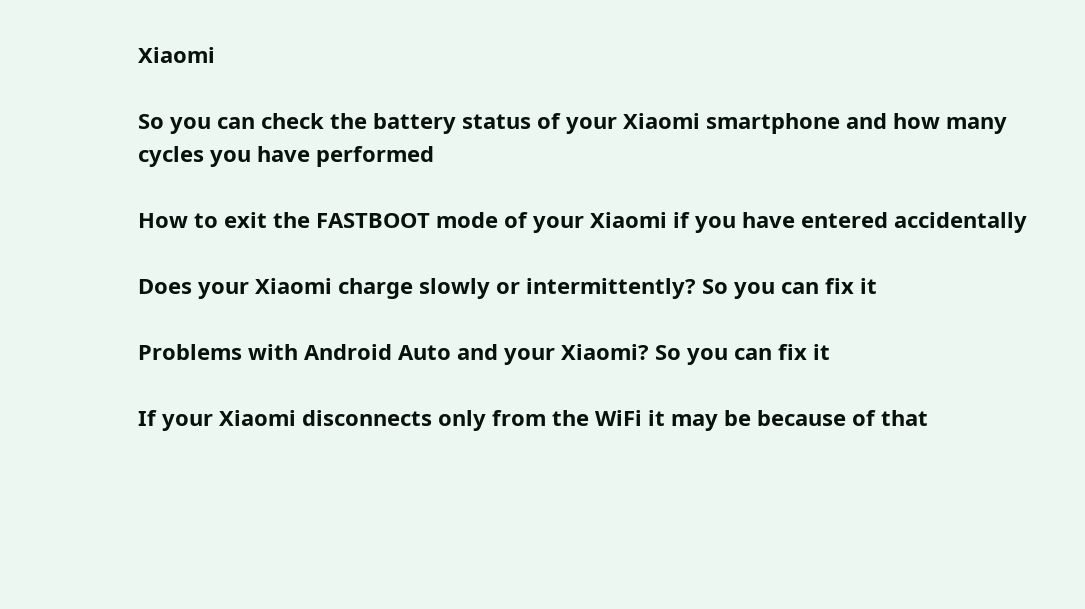Xiaomi

So you can check the battery status of your Xiaomi smartphone and how many cycles you have performed

How to exit the FASTBOOT mode of your Xiaomi if you have entered accidentally

Does your Xiaomi charge slowly or intermittently? So you can fix it

Problems with Android Auto and your Xiaomi? So you can fix it

If your Xiaomi disconnects only from the WiFi it may be because of that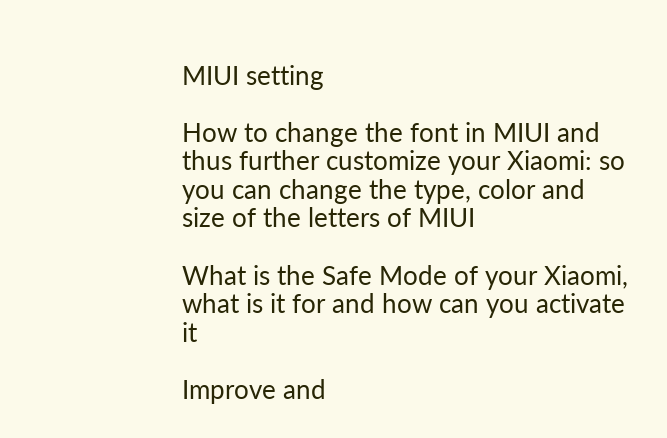MIUI setting

How to change the font in MIUI and thus further customize your Xiaomi: so you can change the type, color and size of the letters of MIUI

What is the Safe Mode of your Xiaomi, what is it for and how can you activate it

Improve and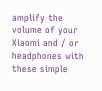amplify the volume of your Xiaomi and / or headphones with these simple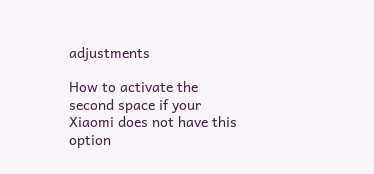adjustments

How to activate the second space if your Xiaomi does not have this option